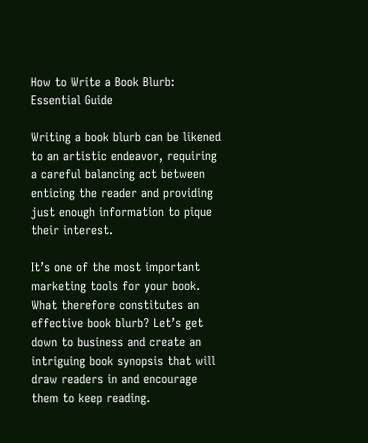How to Write a Book Blurb: Essential Guide

Writing a book blurb can be likened to an artistic endeavor, requiring a careful balancing act between enticing the reader and providing just enough information to pique their interest.

It’s one of the most important marketing tools for your book. What therefore constitutes an effective book blurb? Let’s get down to business and create an intriguing book synopsis that will draw readers in and encourage them to keep reading.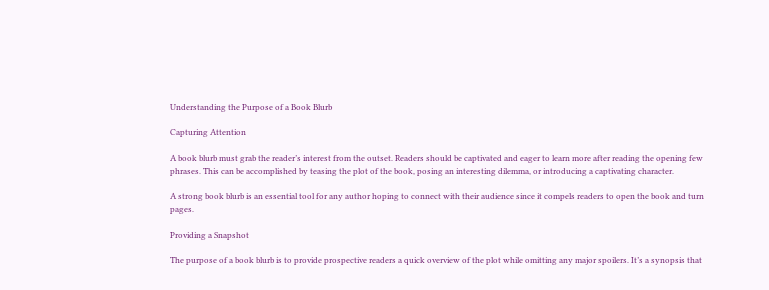Understanding the Purpose of a Book Blurb

Capturing Attention

A book blurb must grab the reader’s interest from the outset. Readers should be captivated and eager to learn more after reading the opening few phrases. This can be accomplished by teasing the plot of the book, posing an interesting dilemma, or introducing a captivating character.

A strong book blurb is an essential tool for any author hoping to connect with their audience since it compels readers to open the book and turn pages.

Providing a Snapshot

The purpose of a book blurb is to provide prospective readers a quick overview of the plot while omitting any major spoilers. It’s a synopsis that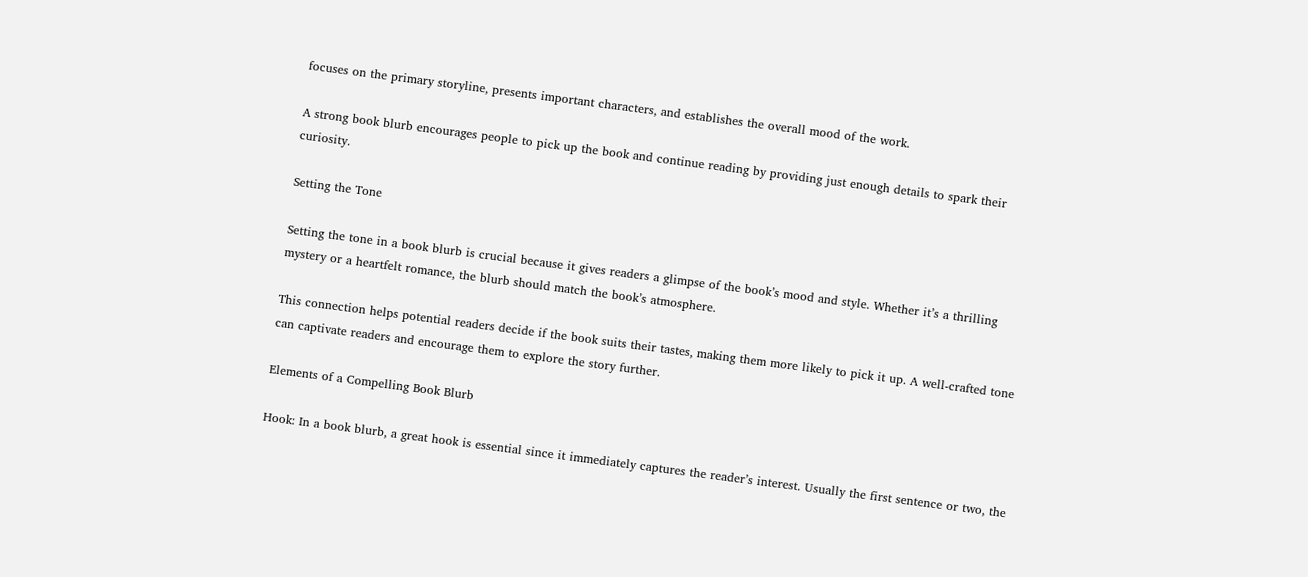focuses on the primary storyline, presents important characters, and establishes the overall mood of the work.

A strong book blurb encourages people to pick up the book and continue reading by providing just enough details to spark their curiosity.

Setting the Tone

Setting the tone in a book blurb is crucial because it gives readers a glimpse of the book’s mood and style. Whether it’s a thrilling mystery or a heartfelt romance, the blurb should match the book’s atmosphere.

This connection helps potential readers decide if the book suits their tastes, making them more likely to pick it up. A well-crafted tone can captivate readers and encourage them to explore the story further.

Elements of a Compelling Book Blurb

Hook: In a book blurb, a great hook is essential since it immediately captures the reader’s interest. Usually the first sentence or two, the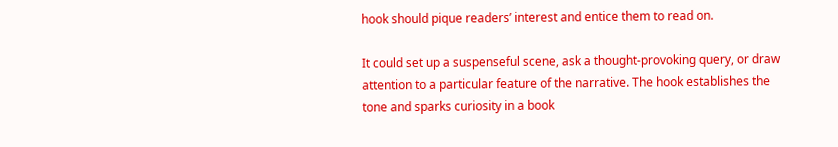hook should pique readers’ interest and entice them to read on.

It could set up a suspenseful scene, ask a thought-provoking query, or draw attention to a particular feature of the narrative. The hook establishes the tone and sparks curiosity in a book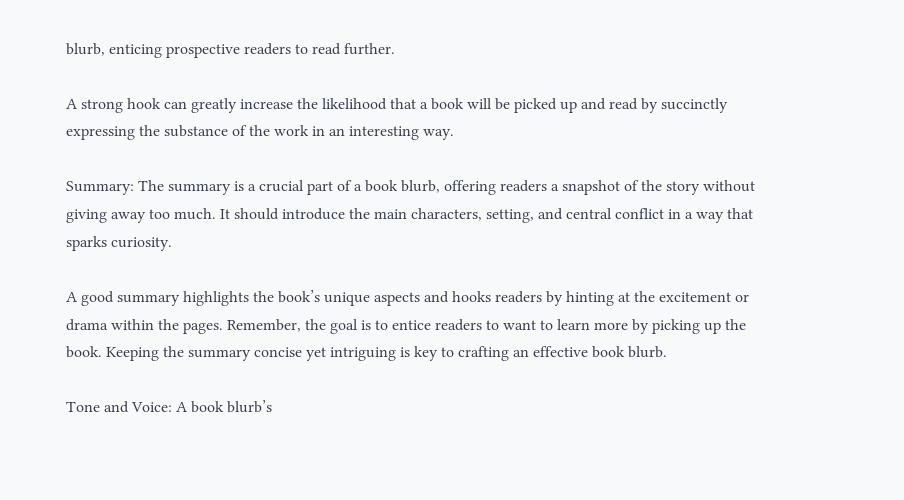blurb, enticing prospective readers to read further.

A strong hook can greatly increase the likelihood that a book will be picked up and read by succinctly expressing the substance of the work in an interesting way.

Summary: The summary is a crucial part of a book blurb, offering readers a snapshot of the story without giving away too much. It should introduce the main characters, setting, and central conflict in a way that sparks curiosity.

A good summary highlights the book’s unique aspects and hooks readers by hinting at the excitement or drama within the pages. Remember, the goal is to entice readers to want to learn more by picking up the book. Keeping the summary concise yet intriguing is key to crafting an effective book blurb.

Tone and Voice: A book blurb’s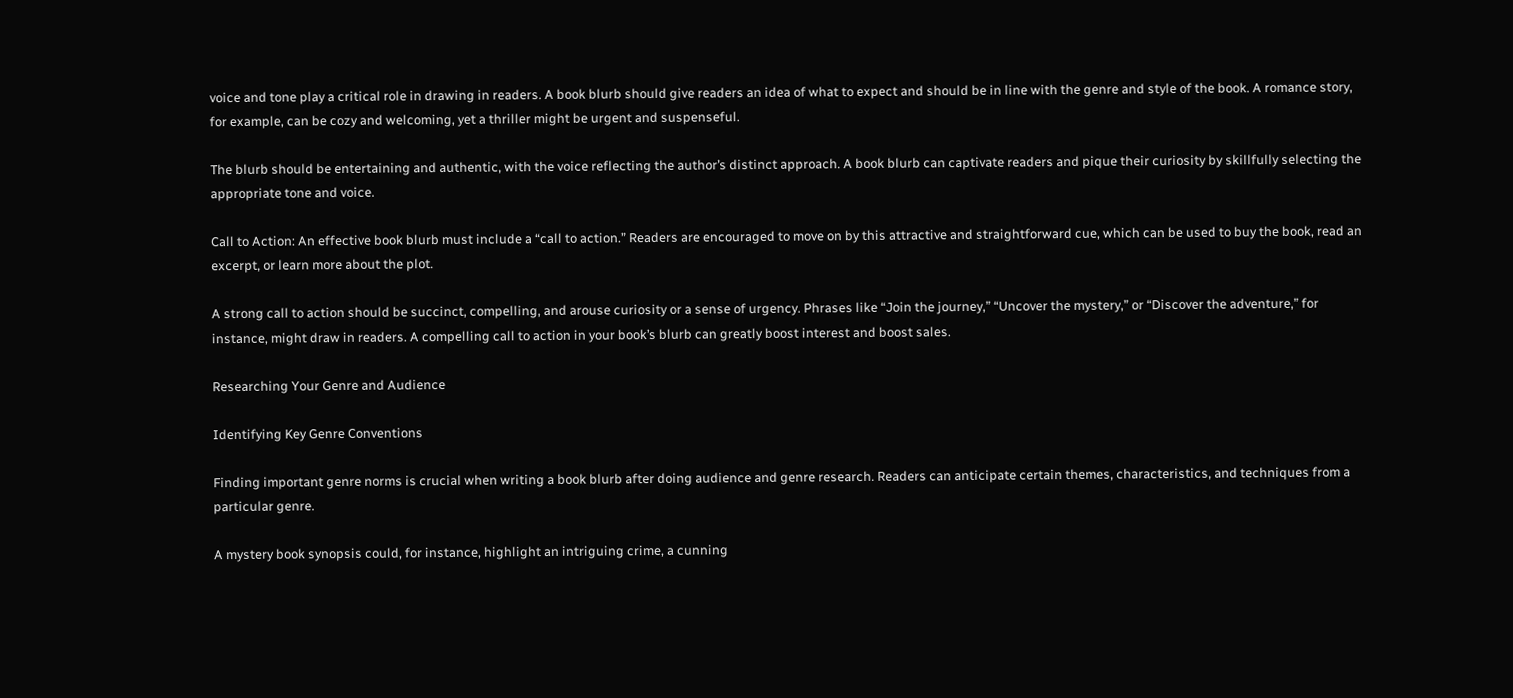voice and tone play a critical role in drawing in readers. A book blurb should give readers an idea of what to expect and should be in line with the genre and style of the book. A romance story, for example, can be cozy and welcoming, yet a thriller might be urgent and suspenseful.

The blurb should be entertaining and authentic, with the voice reflecting the author’s distinct approach. A book blurb can captivate readers and pique their curiosity by skillfully selecting the appropriate tone and voice.

Call to Action: An effective book blurb must include a “call to action.” Readers are encouraged to move on by this attractive and straightforward cue, which can be used to buy the book, read an excerpt, or learn more about the plot.

A strong call to action should be succinct, compelling, and arouse curiosity or a sense of urgency. Phrases like “Join the journey,” “Uncover the mystery,” or “Discover the adventure,” for instance, might draw in readers. A compelling call to action in your book’s blurb can greatly boost interest and boost sales.

Researching Your Genre and Audience

Identifying Key Genre Conventions

Finding important genre norms is crucial when writing a book blurb after doing audience and genre research. Readers can anticipate certain themes, characteristics, and techniques from a particular genre.

A mystery book synopsis could, for instance, highlight an intriguing crime, a cunning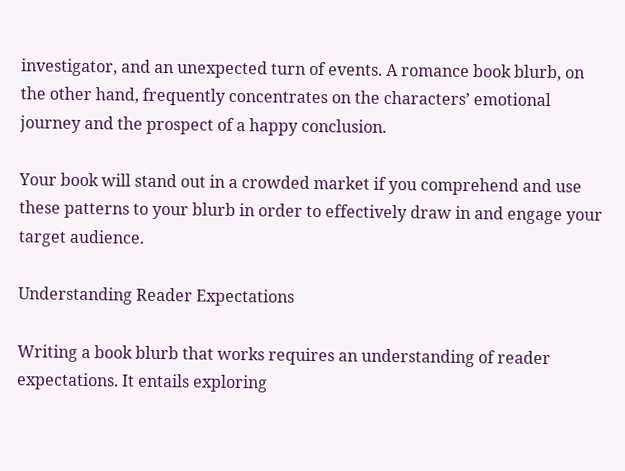investigator, and an unexpected turn of events. A romance book blurb, on the other hand, frequently concentrates on the characters’ emotional journey and the prospect of a happy conclusion.

Your book will stand out in a crowded market if you comprehend and use these patterns to your blurb in order to effectively draw in and engage your target audience.

Understanding Reader Expectations

Writing a book blurb that works requires an understanding of reader expectations. It entails exploring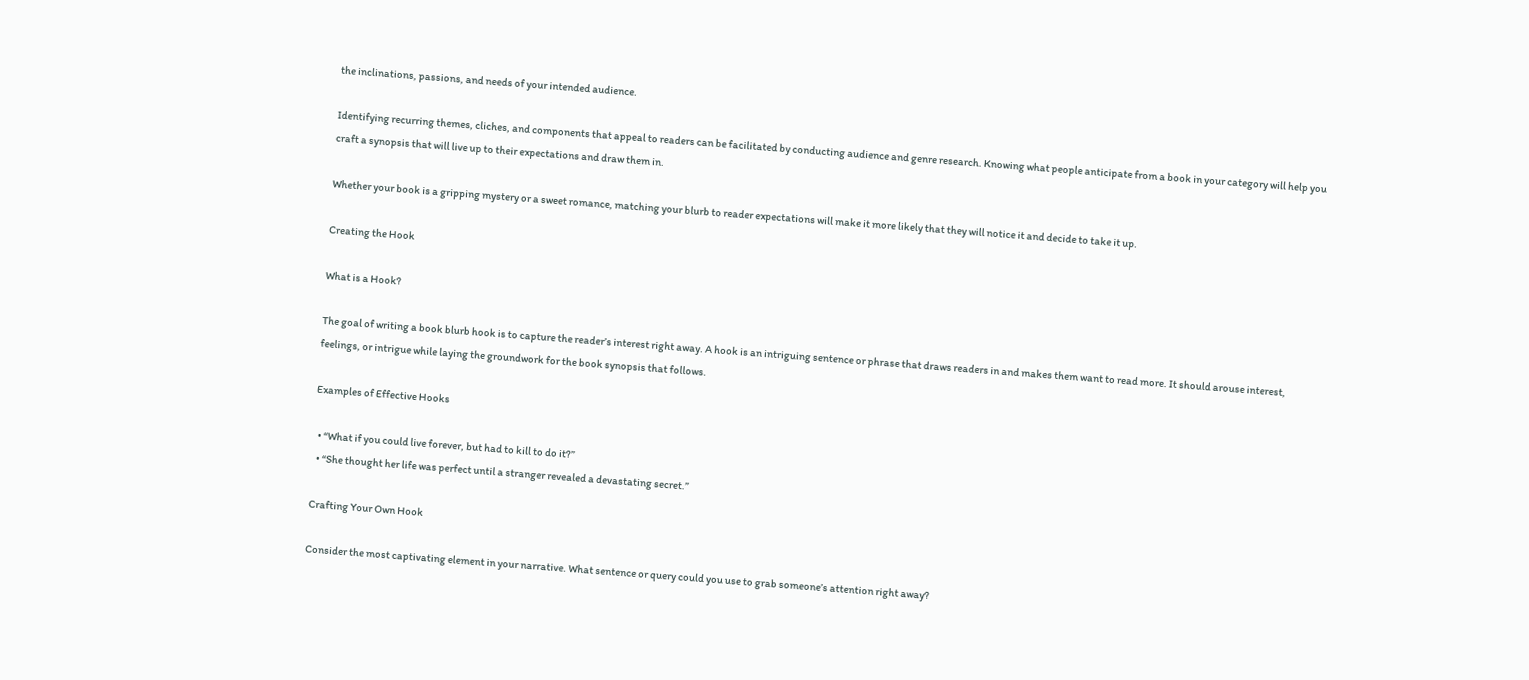the inclinations, passions, and needs of your intended audience.

Identifying recurring themes, cliches, and components that appeal to readers can be facilitated by conducting audience and genre research. Knowing what people anticipate from a book in your category will help you craft a synopsis that will live up to their expectations and draw them in.

Whether your book is a gripping mystery or a sweet romance, matching your blurb to reader expectations will make it more likely that they will notice it and decide to take it up.

Creating the Hook

What is a Hook?

The goal of writing a book blurb hook is to capture the reader’s interest right away. A hook is an intriguing sentence or phrase that draws readers in and makes them want to read more. It should arouse interest, feelings, or intrigue while laying the groundwork for the book synopsis that follows.

Examples of Effective Hooks

  • “What if you could live forever, but had to kill to do it?”
  • “She thought her life was perfect until a stranger revealed a devastating secret.”

Crafting Your Own Hook

Consider the most captivating element in your narrative. What sentence or query could you use to grab someone’s attention right away?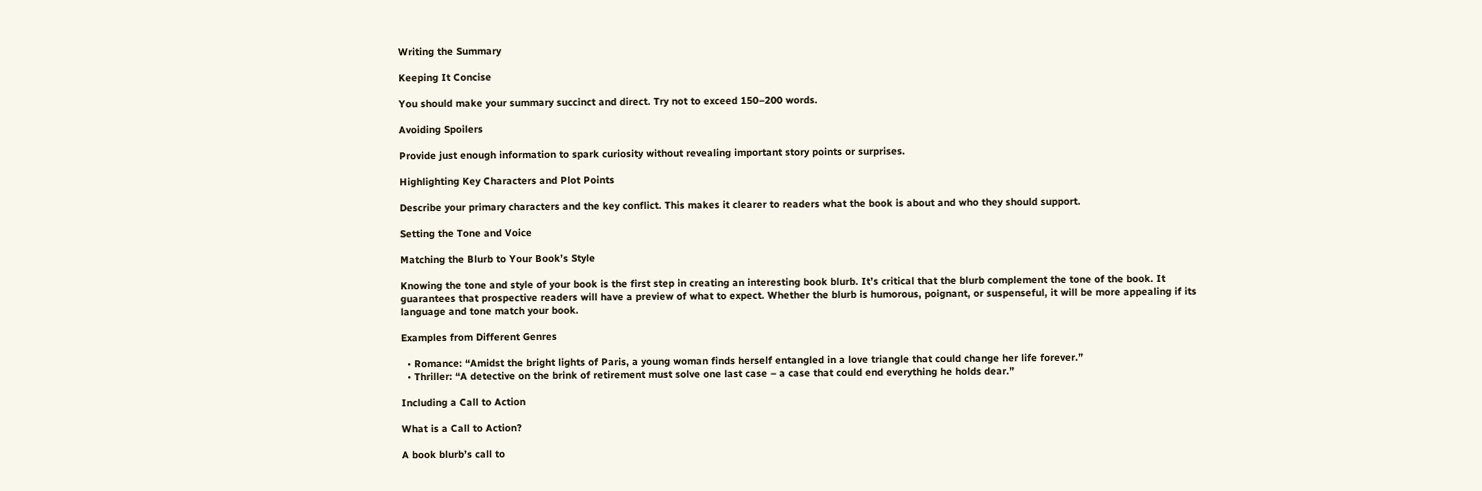Writing the Summary

Keeping It Concise

You should make your summary succinct and direct. Try not to exceed 150–200 words.

Avoiding Spoilers

Provide just enough information to spark curiosity without revealing important story points or surprises.

Highlighting Key Characters and Plot Points

Describe your primary characters and the key conflict. This makes it clearer to readers what the book is about and who they should support.

Setting the Tone and Voice

Matching the Blurb to Your Book’s Style

Knowing the tone and style of your book is the first step in creating an interesting book blurb. It’s critical that the blurb complement the tone of the book. It guarantees that prospective readers will have a preview of what to expect. Whether the blurb is humorous, poignant, or suspenseful, it will be more appealing if its language and tone match your book.

Examples from Different Genres

  • Romance: “Amidst the bright lights of Paris, a young woman finds herself entangled in a love triangle that could change her life forever.”
  • Thriller: “A detective on the brink of retirement must solve one last case – a case that could end everything he holds dear.”

Including a Call to Action

What is a Call to Action?

A book blurb’s call to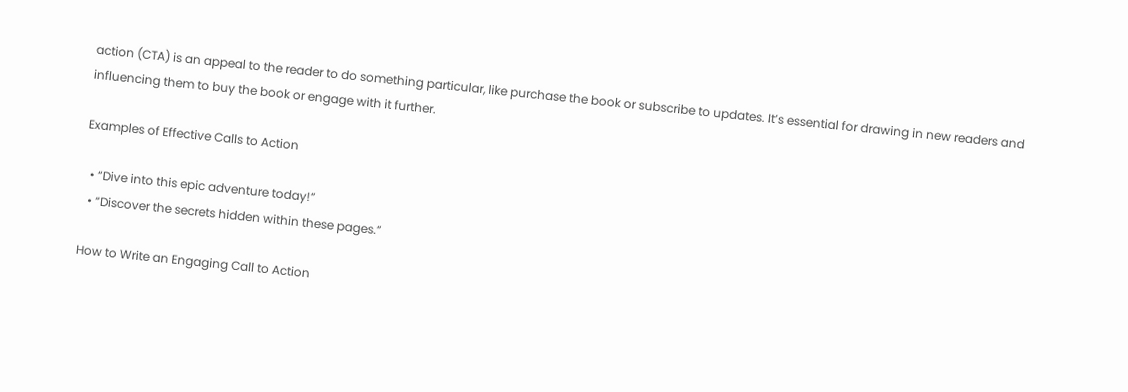action (CTA) is an appeal to the reader to do something particular, like purchase the book or subscribe to updates. It’s essential for drawing in new readers and influencing them to buy the book or engage with it further.

Examples of Effective Calls to Action

  • “Dive into this epic adventure today!”
  • “Discover the secrets hidden within these pages.”

How to Write an Engaging Call to Action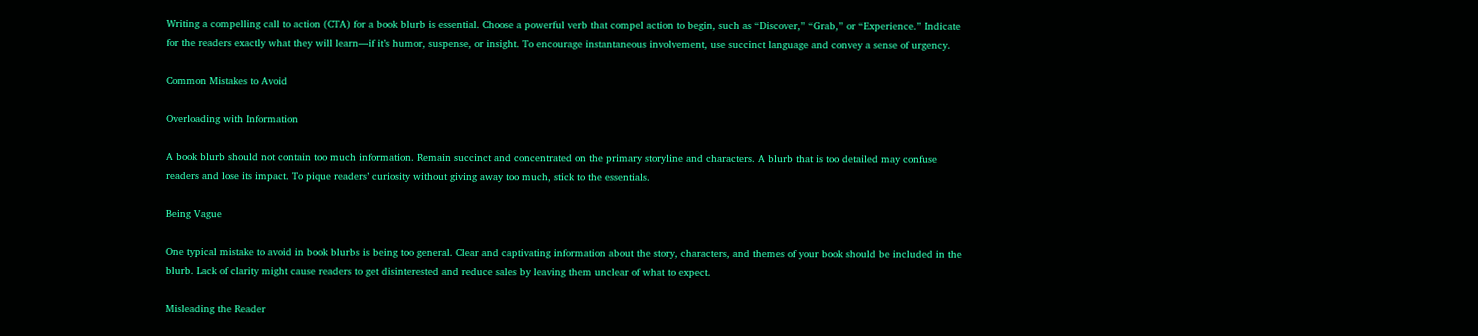Writing a compelling call to action (CTA) for a book blurb is essential. Choose a powerful verb that compel action to begin, such as “Discover,” “Grab,” or “Experience.” Indicate for the readers exactly what they will learn—if it’s humor, suspense, or insight. To encourage instantaneous involvement, use succinct language and convey a sense of urgency.

Common Mistakes to Avoid

Overloading with Information

A book blurb should not contain too much information. Remain succinct and concentrated on the primary storyline and characters. A blurb that is too detailed may confuse readers and lose its impact. To pique readers’ curiosity without giving away too much, stick to the essentials.

Being Vague

One typical mistake to avoid in book blurbs is being too general. Clear and captivating information about the story, characters, and themes of your book should be included in the blurb. Lack of clarity might cause readers to get disinterested and reduce sales by leaving them unclear of what to expect.

Misleading the Reader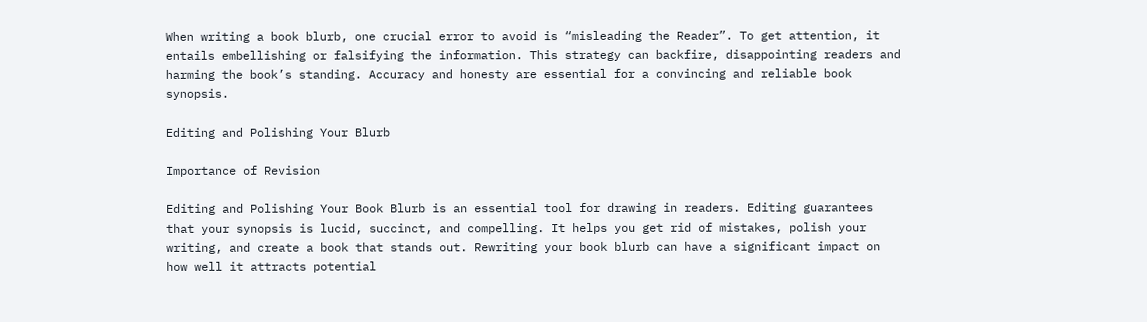When writing a book blurb, one crucial error to avoid is “misleading the Reader”. To get attention, it entails embellishing or falsifying the information. This strategy can backfire, disappointing readers and harming the book’s standing. Accuracy and honesty are essential for a convincing and reliable book synopsis.

Editing and Polishing Your Blurb

Importance of Revision

Editing and Polishing Your Book Blurb is an essential tool for drawing in readers. Editing guarantees that your synopsis is lucid, succinct, and compelling. It helps you get rid of mistakes, polish your writing, and create a book that stands out. Rewriting your book blurb can have a significant impact on how well it attracts potential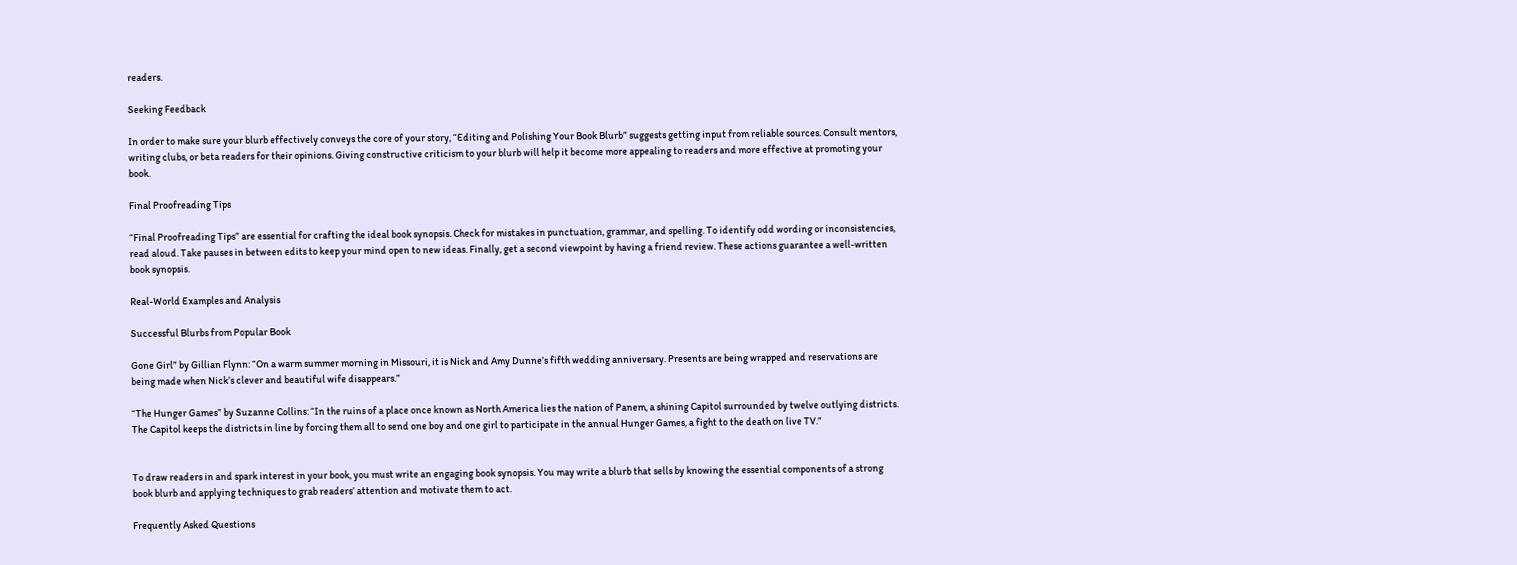readers.

Seeking Feedback

In order to make sure your blurb effectively conveys the core of your story, “Editing and Polishing Your Book Blurb” suggests getting input from reliable sources. Consult mentors, writing clubs, or beta readers for their opinions. Giving constructive criticism to your blurb will help it become more appealing to readers and more effective at promoting your book.

Final Proofreading Tips

“Final Proofreading Tips” are essential for crafting the ideal book synopsis. Check for mistakes in punctuation, grammar, and spelling. To identify odd wording or inconsistencies, read aloud. Take pauses in between edits to keep your mind open to new ideas. Finally, get a second viewpoint by having a friend review. These actions guarantee a well-written book synopsis.

Real-World Examples and Analysis

Successful Blurbs from Popular Book

Gone Girl” by Gillian Flynn: “On a warm summer morning in Missouri, it is Nick and Amy Dunne’s fifth wedding anniversary. Presents are being wrapped and reservations are being made when Nick’s clever and beautiful wife disappears.”

“The Hunger Games” by Suzanne Collins: “In the ruins of a place once known as North America lies the nation of Panem, a shining Capitol surrounded by twelve outlying districts. The Capitol keeps the districts in line by forcing them all to send one boy and one girl to participate in the annual Hunger Games, a fight to the death on live TV.”


To draw readers in and spark interest in your book, you must write an engaging book synopsis. You may write a blurb that sells by knowing the essential components of a strong book blurb and applying techniques to grab readers’ attention and motivate them to act.

Frequently Asked Questions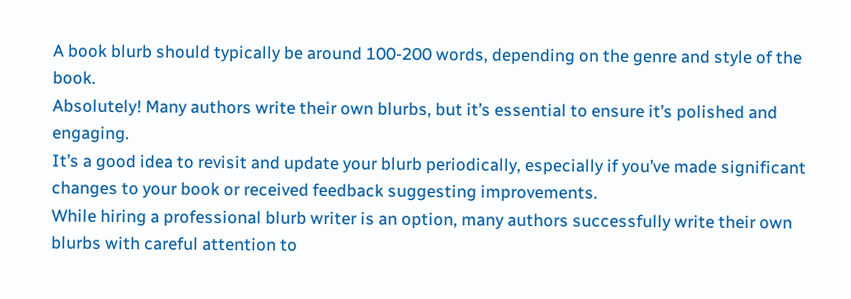A book blurb should typically be around 100-200 words, depending on the genre and style of the book.
Absolutely! Many authors write their own blurbs, but it’s essential to ensure it’s polished and engaging.
It’s a good idea to revisit and update your blurb periodically, especially if you’ve made significant changes to your book or received feedback suggesting improvements.
While hiring a professional blurb writer is an option, many authors successfully write their own blurbs with careful attention to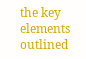the key elements outlined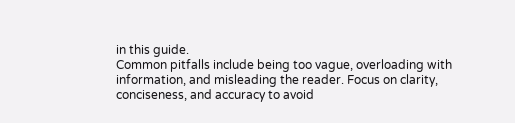in this guide.
Common pitfalls include being too vague, overloading with information, and misleading the reader. Focus on clarity, conciseness, and accuracy to avoid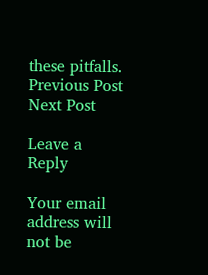these pitfalls.
Previous Post
Next Post

Leave a Reply

Your email address will not be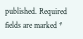published. Required fields are marked *